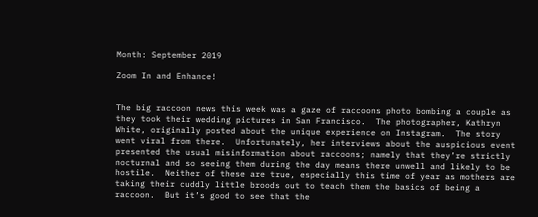Month: September 2019

Zoom In and Enhance!


The big raccoon news this week was a gaze of raccoons photo bombing a couple as they took their wedding pictures in San Francisco.  The photographer, Kathryn White, originally posted about the unique experience on Instagram.  The story went viral from there.  Unfortunately, her interviews about the auspicious event presented the usual misinformation about raccoons; namely that they’re strictly nocturnal and so seeing them during the day means there unwell and likely to be hostile.  Neither of these are true, especially this time of year as mothers are taking their cuddly little broods out to teach them the basics of being a raccoon.  But it’s good to see that the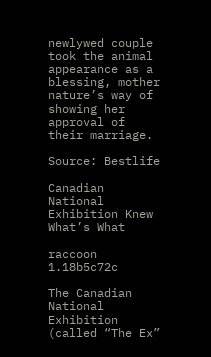newlywed couple took the animal appearance as a blessing, mother nature’s way of showing her approval of their marriage.

Source: Bestlife

Canadian National Exhibition Knew What’s What

raccoon 1.18b5c72c

The Canadian National Exhibition (called “The Ex”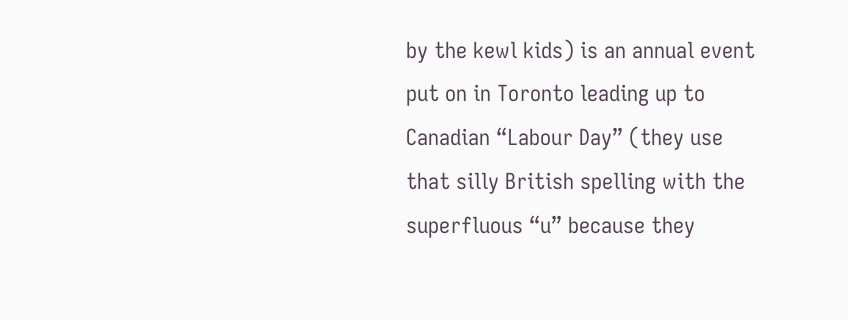by the kewl kids) is an annual event put on in Toronto leading up to Canadian “Labour Day” (they use that silly British spelling with the superfluous “u” because they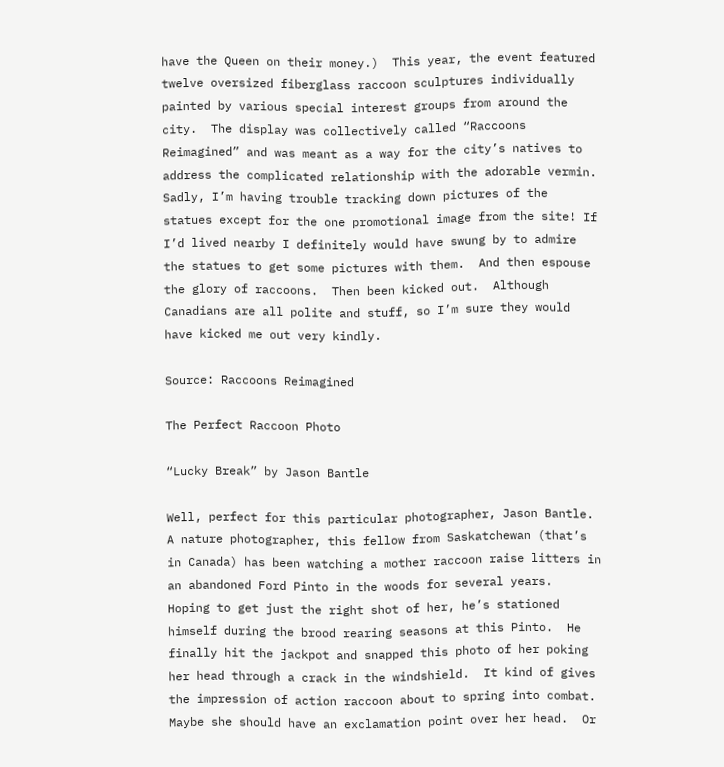have the Queen on their money.)  This year, the event featured twelve oversized fiberglass raccoon sculptures individually painted by various special interest groups from around the city.  The display was collectively called “Raccoons Reimagined” and was meant as a way for the city’s natives to address the complicated relationship with the adorable vermin.  Sadly, I’m having trouble tracking down pictures of the statues except for the one promotional image from the site! If I’d lived nearby I definitely would have swung by to admire the statues to get some pictures with them.  And then espouse the glory of raccoons.  Then been kicked out.  Although Canadians are all polite and stuff, so I’m sure they would have kicked me out very kindly.

Source: Raccoons Reimagined

The Perfect Raccoon Photo

“Lucky Break” by Jason Bantle

Well, perfect for this particular photographer, Jason Bantle.  A nature photographer, this fellow from Saskatchewan (that’s in Canada) has been watching a mother raccoon raise litters in an abandoned Ford Pinto in the woods for several years.  Hoping to get just the right shot of her, he’s stationed himself during the brood rearing seasons at this Pinto.  He finally hit the jackpot and snapped this photo of her poking her head through a crack in the windshield.  It kind of gives the impression of action raccoon about to spring into combat.  Maybe she should have an exclamation point over her head.  Or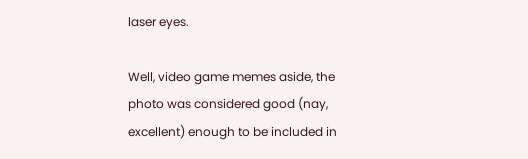laser eyes.

Well, video game memes aside, the photo was considered good (nay, excellent) enough to be included in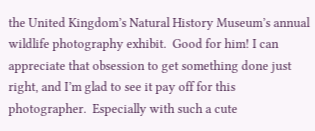the United Kingdom’s Natural History Museum’s annual wildlife photography exhibit.  Good for him! I can appreciate that obsession to get something done just right, and I’m glad to see it pay off for this photographer.  Especially with such a cute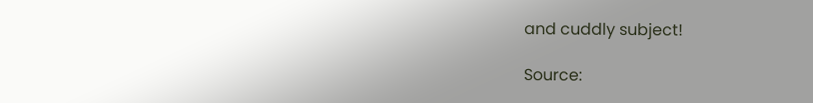and cuddly subject!

Source: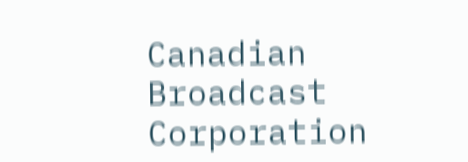Canadian Broadcast Corporation